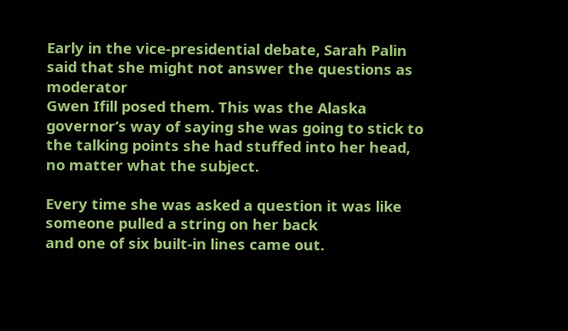Early in the vice-presidential debate, Sarah Palin said that she might not answer the questions as moderator
Gwen Ifill posed them. This was the Alaska governor’s way of saying she was going to stick to the talking points she had stuffed into her head, no matter what the subject.

Every time she was asked a question it was like someone pulled a string on her back
and one of six built-in lines came out.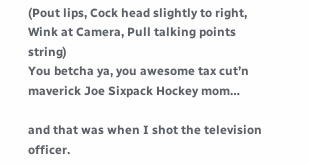(Pout lips, Cock head slightly to right, Wink at Camera, Pull talking points string)
You betcha ya, you awesome tax cut’n maverick Joe Sixpack Hockey mom…

and that was when I shot the television officer.